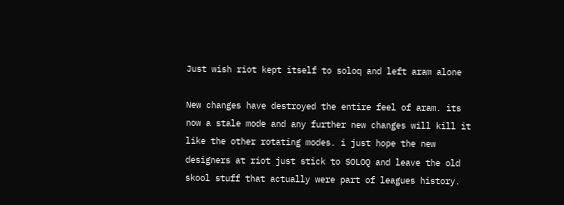Just wish riot kept itself to soloq and left aram alone

New changes have destroyed the entire feel of aram. its now a stale mode and any further new changes will kill it like the other rotating modes. i just hope the new designers at riot just stick to SOLOQ and leave the old skool stuff that actually were part of leagues history.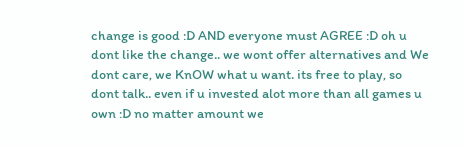change is good :D AND everyone must AGREE :D oh u dont like the change.. we wont offer alternatives and We dont care, we KnOW what u want. its free to play, so dont talk.. even if u invested alot more than all games u own :D no matter amount we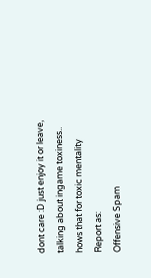dont care :D just enjoy it or leave, talking about ingame toxiness.. hows that for toxic mentality
Report as:
Offensive Spam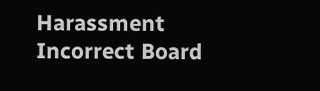Harassment Incorrect Board